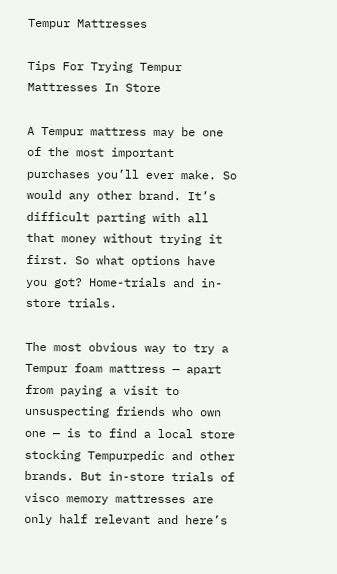Tempur Mattresses

Tips For Trying Tempur Mattresses In Store

A Tempur mattress may be one of the most important purchases you’ll ever make. So would any other brand. It’s difficult parting with all that money without trying it first. So what options have you got? Home-trials and in-store trials.

The most obvious way to try a Tempur foam mattress — apart from paying a visit to unsuspecting friends who own one — is to find a local store stocking Tempurpedic and other brands. But in-store trials of visco memory mattresses are only half relevant and here’s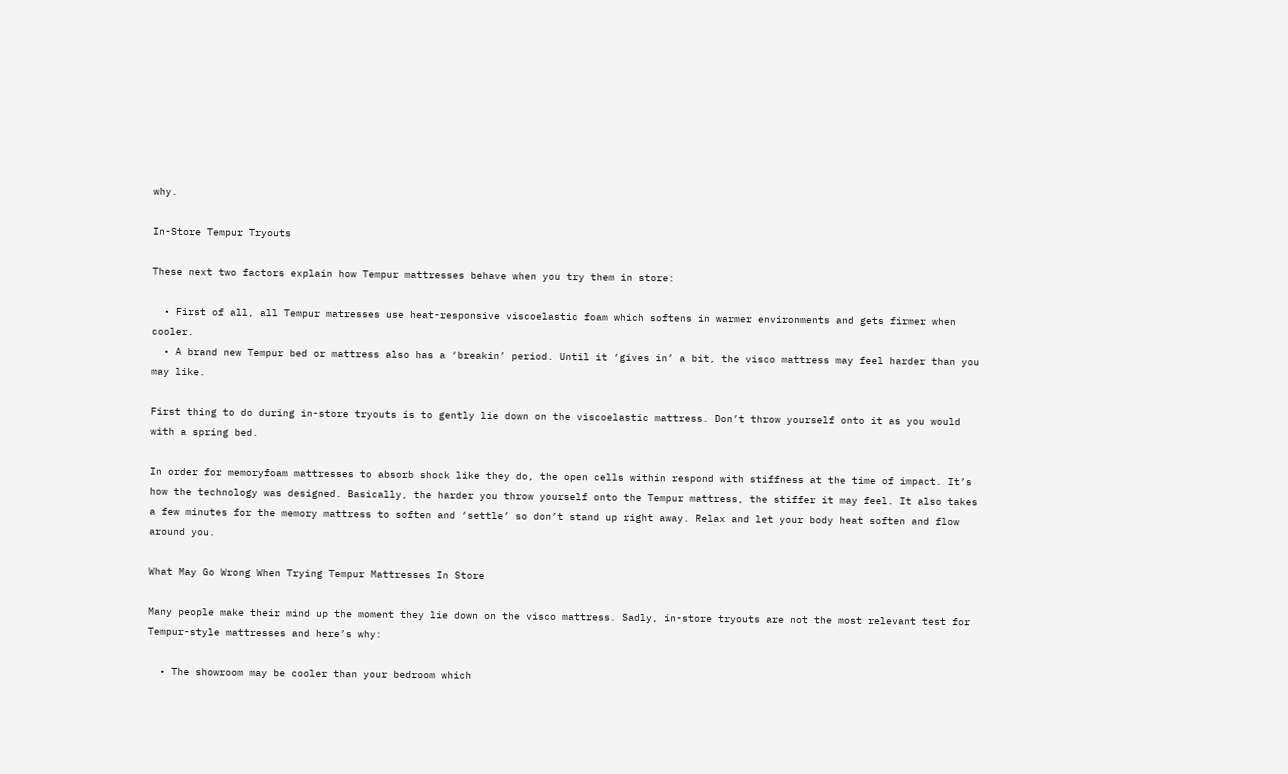why.

In-Store Tempur Tryouts

These next two factors explain how Tempur mattresses behave when you try them in store:

  • First of all, all Tempur matresses use heat-responsive viscoelastic foam which softens in warmer environments and gets firmer when cooler.
  • A brand new Tempur bed or mattress also has a ‘breakin’ period. Until it ‘gives in’ a bit, the visco mattress may feel harder than you may like.

First thing to do during in-store tryouts is to gently lie down on the viscoelastic mattress. Don’t throw yourself onto it as you would with a spring bed.

In order for memoryfoam mattresses to absorb shock like they do, the open cells within respond with stiffness at the time of impact. It’s how the technology was designed. Basically, the harder you throw yourself onto the Tempur mattress, the stiffer it may feel. It also takes a few minutes for the memory mattress to soften and ‘settle’ so don’t stand up right away. Relax and let your body heat soften and flow around you.

What May Go Wrong When Trying Tempur Mattresses In Store

Many people make their mind up the moment they lie down on the visco mattress. Sadly, in-store tryouts are not the most relevant test for Tempur-style mattresses and here’s why:

  • The showroom may be cooler than your bedroom which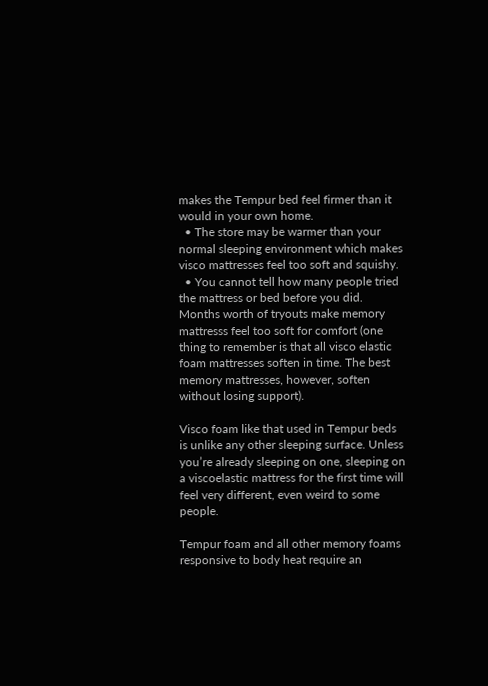makes the Tempur bed feel firmer than it would in your own home.
  • The store may be warmer than your normal sleeping environment which makes visco mattresses feel too soft and squishy.
  • You cannot tell how many people tried the mattress or bed before you did. Months worth of tryouts make memory mattresss feel too soft for comfort (one thing to remember is that all visco elastic foam mattresses soften in time. The best memory mattresses, however, soften without losing support).

Visco foam like that used in Tempur beds is unlike any other sleeping surface. Unless you’re already sleeping on one, sleeping on a viscoelastic mattress for the first time will feel very different, even weird to some people.

Tempur foam and all other memory foams responsive to body heat require an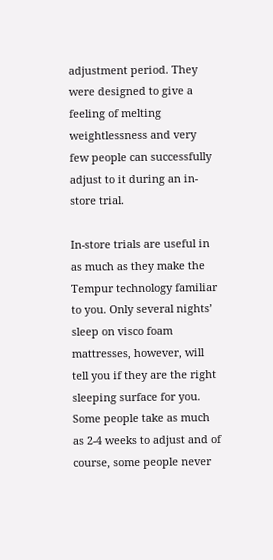adjustment period. They were designed to give a feeling of melting weightlessness and very few people can successfully adjust to it during an in-store trial.

In-store trials are useful in as much as they make the Tempur technology familiar to you. Only several nights’ sleep on visco foam mattresses, however, will tell you if they are the right sleeping surface for you. Some people take as much as 2-4 weeks to adjust and of course, some people never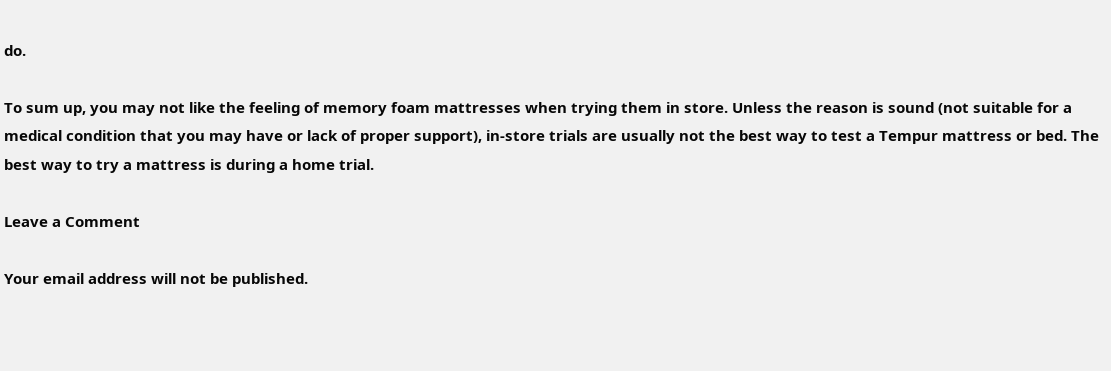do.

To sum up, you may not like the feeling of memory foam mattresses when trying them in store. Unless the reason is sound (not suitable for a medical condition that you may have or lack of proper support), in-store trials are usually not the best way to test a Tempur mattress or bed. The best way to try a mattress is during a home trial.

Leave a Comment

Your email address will not be published.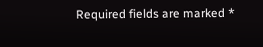Required fields are marked *